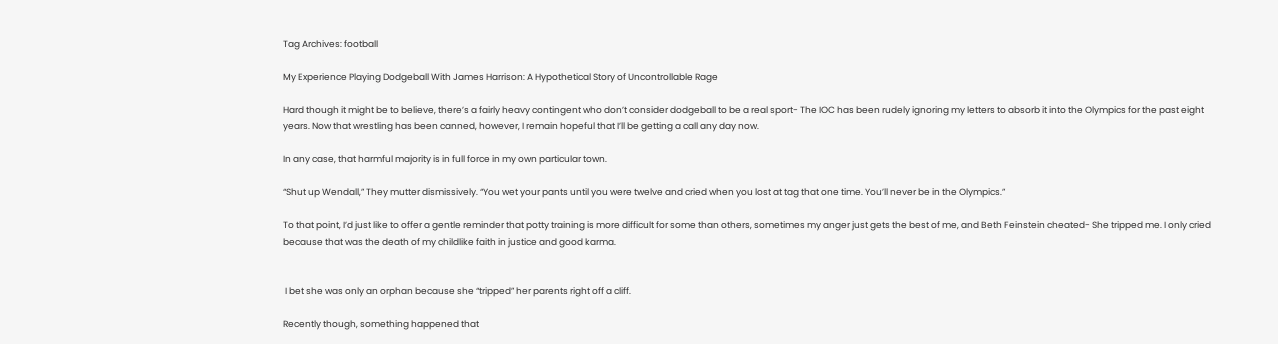Tag Archives: football

My Experience Playing Dodgeball With James Harrison: A Hypothetical Story of Uncontrollable Rage

Hard though it might be to believe, there’s a fairly heavy contingent who don’t consider dodgeball to be a real sport- The IOC has been rudely ignoring my letters to absorb it into the Olympics for the past eight years. Now that wrestling has been canned, however, I remain hopeful that I’ll be getting a call any day now.

In any case, that harmful majority is in full force in my own particular town.

“Shut up Wendall,” They mutter dismissively. “You wet your pants until you were twelve and cried when you lost at tag that one time. You’ll never be in the Olympics.”

To that point, I’d just like to offer a gentle reminder that potty training is more difficult for some than others, sometimes my anger just gets the best of me, and Beth Feinstein cheated- She tripped me. I only cried because that was the death of my childlike faith in justice and good karma.


 I bet she was only an orphan because she “tripped” her parents right off a cliff.

Recently though, something happened that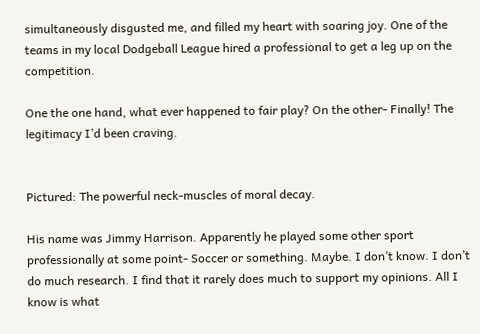simultaneously disgusted me, and filled my heart with soaring joy. One of the teams in my local Dodgeball League hired a professional to get a leg up on the competition.

One the one hand, what ever happened to fair play? On the other- Finally! The legitimacy I’d been craving.


Pictured: The powerful neck-muscles of moral decay.

His name was Jimmy Harrison. Apparently he played some other sport professionally at some point- Soccer or something. Maybe. I don’t know. I don’t do much research. I find that it rarely does much to support my opinions. All I know is what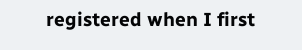registered when I first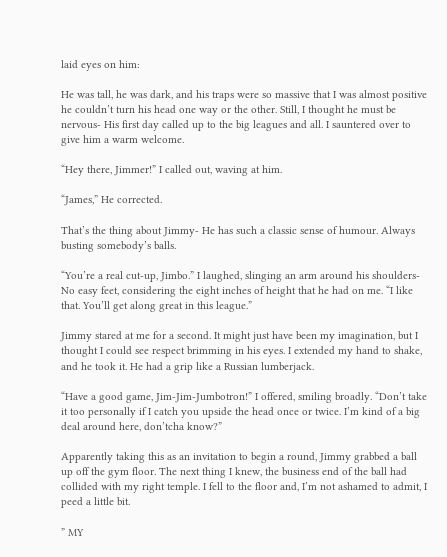laid eyes on him:

He was tall, he was dark, and his traps were so massive that I was almost positive he couldn’t turn his head one way or the other. Still, I thought he must be nervous- His first day called up to the big leagues and all. I sauntered over to give him a warm welcome.

“Hey there, Jimmer!” I called out, waving at him.

“James,” He corrected.

That’s the thing about Jimmy- He has such a classic sense of humour. Always busting somebody’s balls.

“You’re a real cut-up, Jimbo.” I laughed, slinging an arm around his shoulders- No easy feet, considering the eight inches of height that he had on me. “I like that. You’ll get along great in this league.”

Jimmy stared at me for a second. It might just have been my imagination, but I thought I could see respect brimming in his eyes. I extended my hand to shake, and he took it. He had a grip like a Russian lumberjack.

“Have a good game, Jim-Jim-Jumbotron!” I offered, smiling broadly. “Don’t take it too personally if I catch you upside the head once or twice. I’m kind of a big deal around here, don’tcha know?”

Apparently taking this as an invitation to begin a round, Jimmy grabbed a ball up off the gym floor. The next thing I knew, the business end of the ball had collided with my right temple. I fell to the floor and, I’m not ashamed to admit, I peed a little bit.

” MY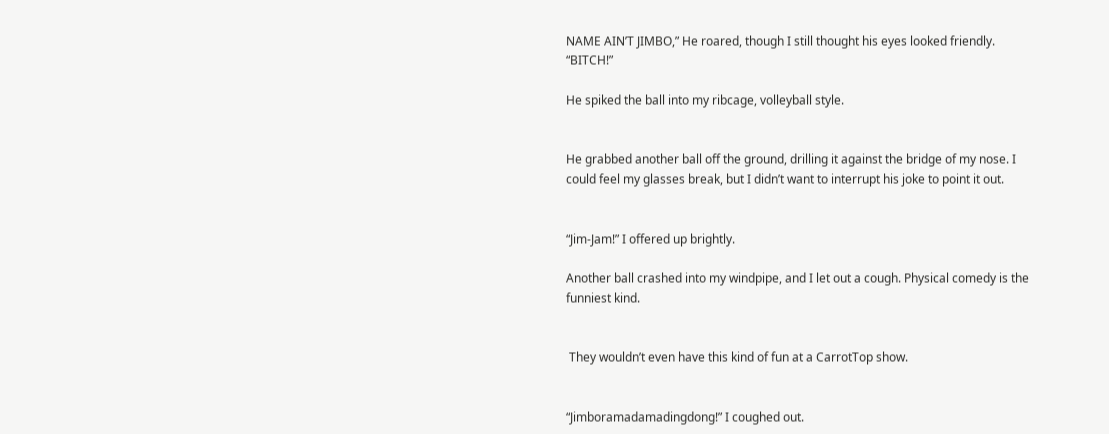NAME AIN’T JIMBO,” He roared, though I still thought his eyes looked friendly. “BITCH!”

He spiked the ball into my ribcage, volleyball style.


He grabbed another ball off the ground, drilling it against the bridge of my nose. I could feel my glasses break, but I didn’t want to interrupt his joke to point it out.


“Jim-Jam!” I offered up brightly.

Another ball crashed into my windpipe, and I let out a cough. Physical comedy is the funniest kind.


 They wouldn’t even have this kind of fun at a CarrotTop show.


“Jimboramadamadingdong!” I coughed out.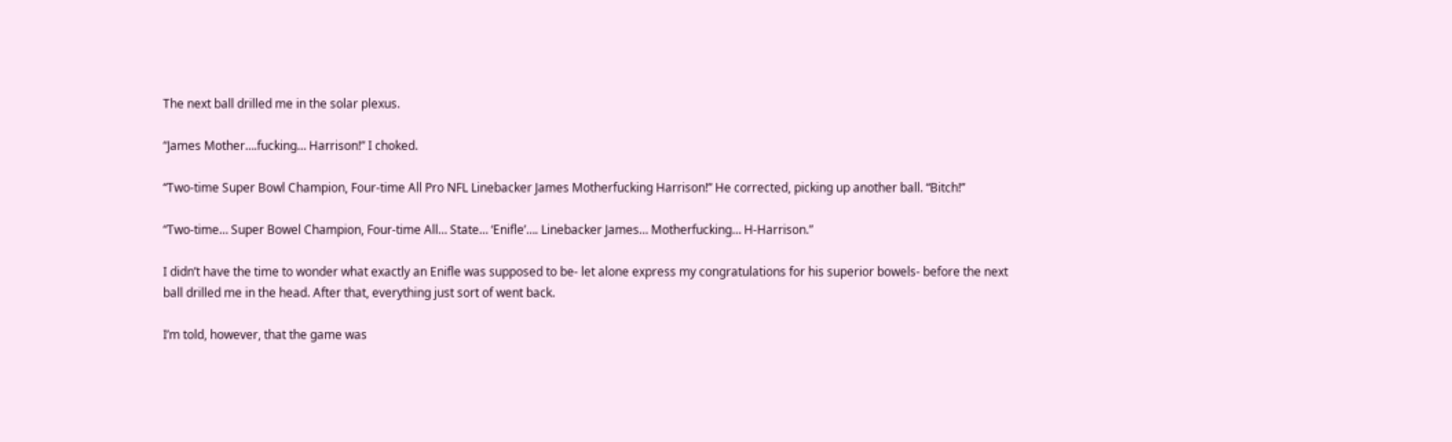The next ball drilled me in the solar plexus.

“James Mother….fucking… Harrison!” I choked.

“Two-time Super Bowl Champion, Four-time All Pro NFL Linebacker James Motherfucking Harrison!” He corrected, picking up another ball. “Bitch!”

“Two-time… Super Bowel Champion, Four-time All… State… ‘Enifle’…. Linebacker James… Motherfucking… H-Harrison.”

I didn’t have the time to wonder what exactly an Enifle was supposed to be- let alone express my congratulations for his superior bowels- before the next ball drilled me in the head. After that, everything just sort of went back.

I’m told, however, that the game was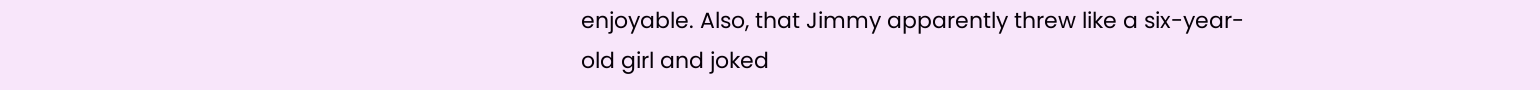enjoyable. Also, that Jimmy apparently threw like a six-year-old girl and joked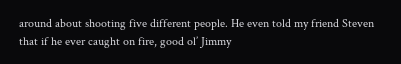around about shooting five different people. He even told my friend Steven that if he ever caught on fire, good ol’ Jimmy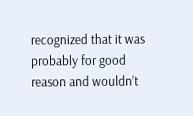recognized that it was probably for good reason and wouldn’t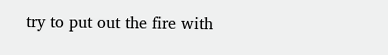try to put out the fire with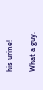his urine!

What a guy.